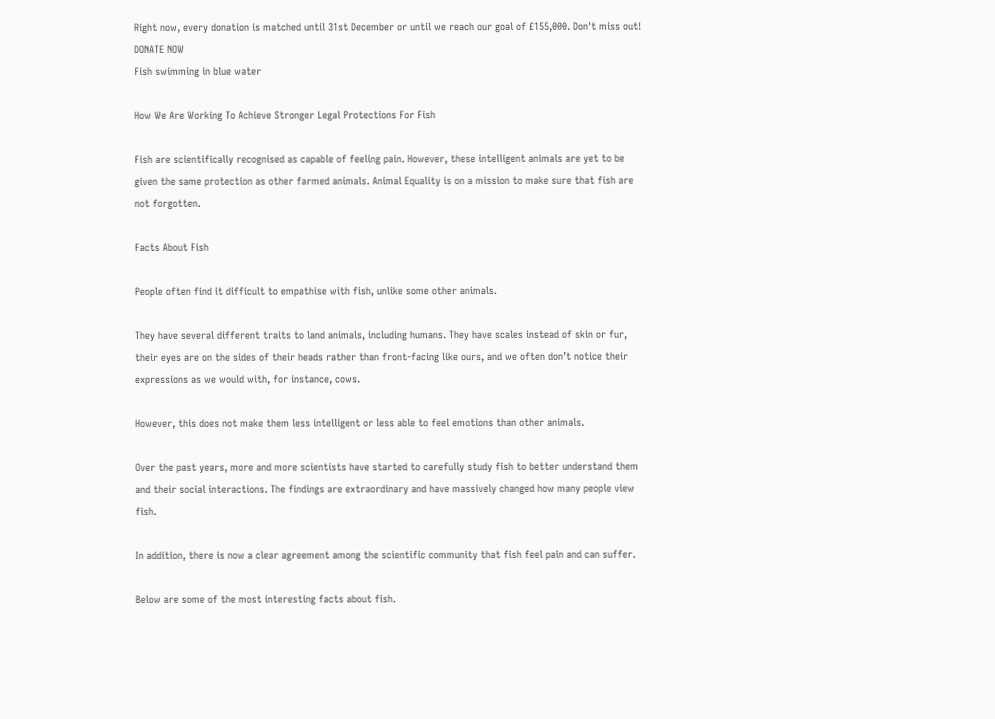Right now, every donation is matched until 31st December or until we reach our goal of £155,000. Don't miss out! DONATE NOW
Fish swimming in blue water

How We Are Working To Achieve Stronger Legal Protections For Fish

Fish are scientifically recognised as capable of feeling pain. However, these intelligent animals are yet to be given the same protection as other farmed animals. Animal Equality is on a mission to make sure that fish are not forgotten.

Facts About Fish

People often find it difficult to empathise with fish, unlike some other animals.

They have several different traits to land animals, including humans. They have scales instead of skin or fur, their eyes are on the sides of their heads rather than front-facing like ours, and we often don’t notice their expressions as we would with, for instance, cows.

However, this does not make them less intelligent or less able to feel emotions than other animals.

Over the past years, more and more scientists have started to carefully study fish to better understand them and their social interactions. The findings are extraordinary and have massively changed how many people view fish.

In addition, there is now a clear agreement among the scientific community that fish feel pain and can suffer.

Below are some of the most interesting facts about fish.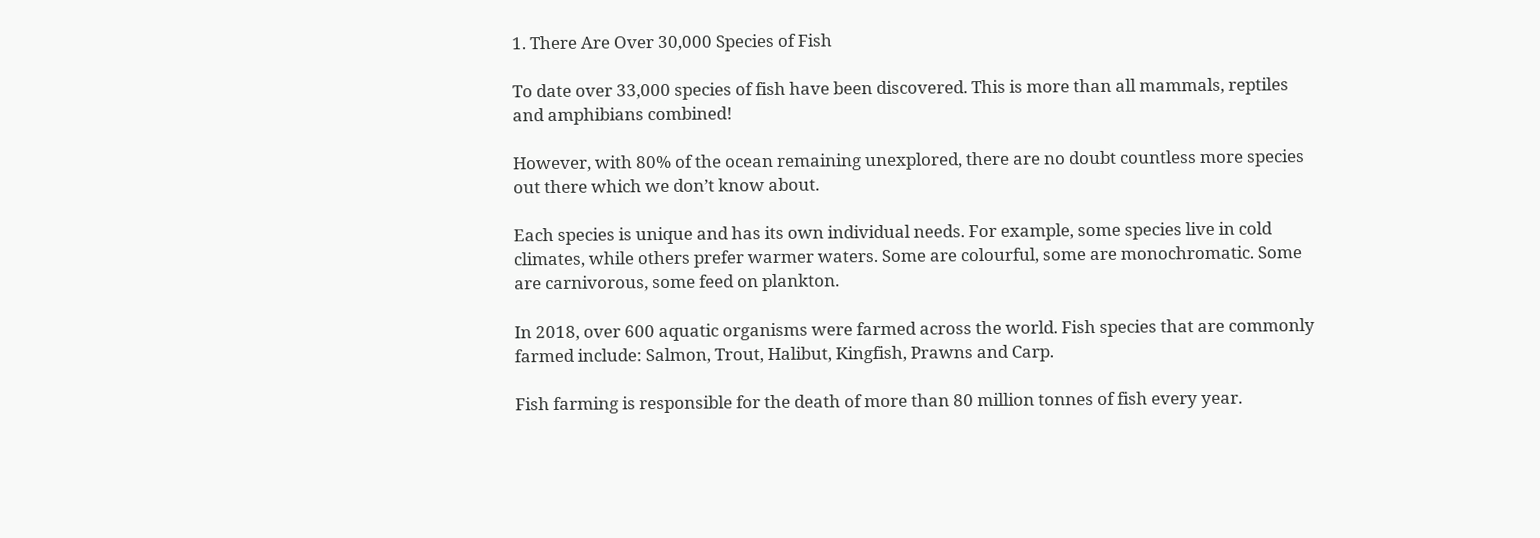1. There Are Over 30,000 Species of Fish

To date over 33,000 species of fish have been discovered. This is more than all mammals, reptiles and amphibians combined!

However, with 80% of the ocean remaining unexplored, there are no doubt countless more species out there which we don’t know about.

Each species is unique and has its own individual needs. For example, some species live in cold climates, while others prefer warmer waters. Some are colourful, some are monochromatic. Some are carnivorous, some feed on plankton.

In 2018, over 600 aquatic organisms were farmed across the world. Fish species that are commonly farmed include: Salmon, Trout, Halibut, Kingfish, Prawns and Carp.

Fish farming is responsible for the death of more than 80 million tonnes of fish every year.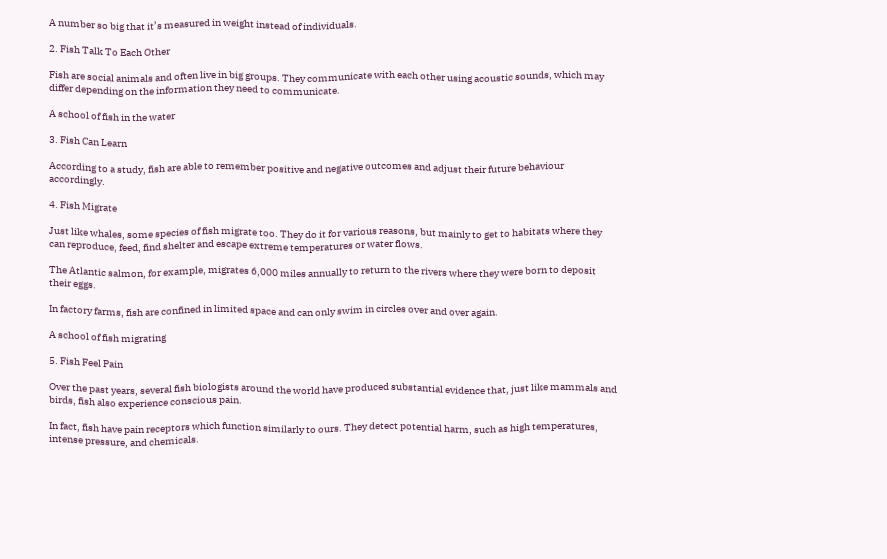A number so big that it’s measured in weight instead of individuals.

2. Fish Talk To Each Other

Fish are social animals and often live in big groups. They communicate with each other using acoustic sounds, which may differ depending on the information they need to communicate.

A school of fish in the water

3. Fish Can Learn

According to a study, fish are able to remember positive and negative outcomes and adjust their future behaviour accordingly.

4. Fish Migrate

Just like whales, some species of fish migrate too. They do it for various reasons, but mainly to get to habitats where they can reproduce, feed, find shelter and escape extreme temperatures or water flows.

The Atlantic salmon, for example, migrates 6,000 miles annually to return to the rivers where they were born to deposit their eggs.

In factory farms, fish are confined in limited space and can only swim in circles over and over again.

A school of fish migrating

5. Fish Feel Pain

Over the past years, several fish biologists around the world have produced substantial evidence that, just like mammals and birds, fish also experience conscious pain.

In fact, fish have pain receptors which function similarly to ours. They detect potential harm, such as high temperatures, intense pressure, and chemicals.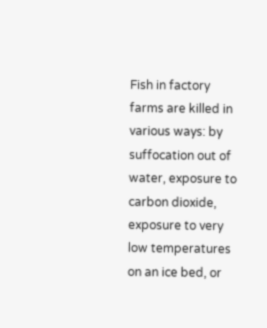Fish in factory farms are killed in various ways: by suffocation out of water, exposure to carbon dioxide, exposure to very low temperatures on an ice bed, or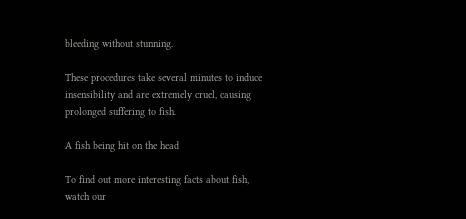bleeding without stunning.

These procedures take several minutes to induce insensibility and are extremely cruel, causing prolonged suffering to fish.

A fish being hit on the head

To find out more interesting facts about fish, watch our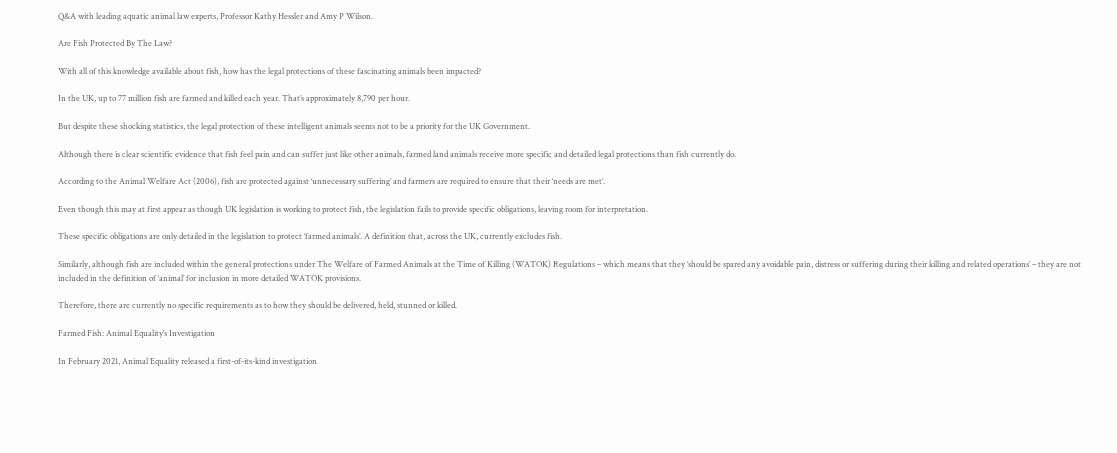Q&A with leading aquatic animal law experts, Professor Kathy Hessler and Amy P Wilson.

Are Fish Protected By The Law?

With all of this knowledge available about fish, how has the legal protections of these fascinating animals been impacted?

In the UK, up to 77 million fish are farmed and killed each year. That’s approximately 8,790 per hour.

But despite these shocking statistics, the legal protection of these intelligent animals seems not to be a priority for the UK Government.

Although there is clear scientific evidence that fish feel pain and can suffer just like other animals, farmed land animals receive more specific and detailed legal protections than fish currently do.

According to the Animal Welfare Act (2006), fish are protected against ‘unnecessary suffering’ and farmers are required to ensure that their ‘needs are met’.

Even though this may at first appear as though UK legislation is working to protect fish, the legislation fails to provide specific obligations, leaving room for interpretation.

These specific obligations are only detailed in the legislation to protect ‘farmed animals’. A definition that, across the UK, currently excludes fish.

Similarly, although fish are included within the general protections under The Welfare of Farmed Animals at the Time of Killing (WATOK) Regulations – which means that they ‘should be spared any avoidable pain, distress or suffering during their killing and related operations’ – they are not included in the definition of ‘animal’ for inclusion in more detailed WATOK provisions.

Therefore, there are currently no specific requirements as to how they should be delivered, held, stunned or killed.

Farmed Fish: Animal Equality’s Investigation

In February 2021, Animal Equality released a first-of-its-kind investigation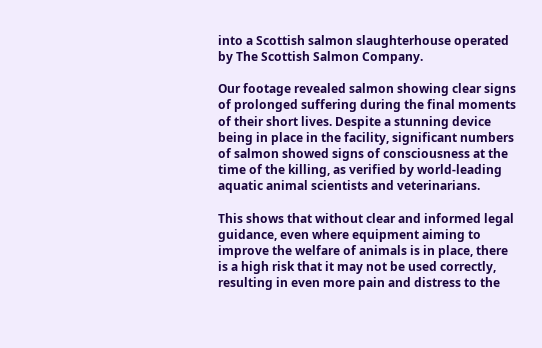into a Scottish salmon slaughterhouse operated by The Scottish Salmon Company.

Our footage revealed salmon showing clear signs of prolonged suffering during the final moments of their short lives. Despite a stunning device being in place in the facility, significant numbers of salmon showed signs of consciousness at the time of the killing, as verified by world-leading aquatic animal scientists and veterinarians.

This shows that without clear and informed legal guidance, even where equipment aiming to improve the welfare of animals is in place, there is a high risk that it may not be used correctly, resulting in even more pain and distress to the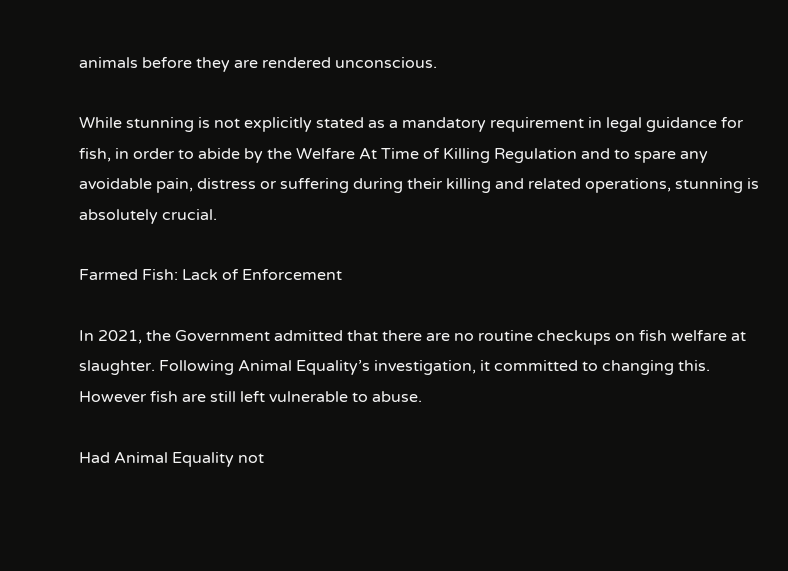animals before they are rendered unconscious.

While stunning is not explicitly stated as a mandatory requirement in legal guidance for fish, in order to abide by the Welfare At Time of Killing Regulation and to spare any avoidable pain, distress or suffering during their killing and related operations, stunning is absolutely crucial.

Farmed Fish: Lack of Enforcement

In 2021, the Government admitted that there are no routine checkups on fish welfare at slaughter. Following Animal Equality’s investigation, it committed to changing this. However fish are still left vulnerable to abuse.

Had Animal Equality not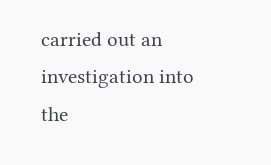carried out an investigation into the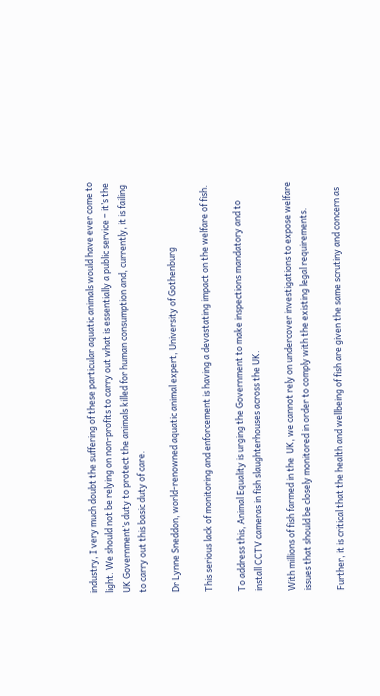industry, I very much doubt the suffering of these particular aquatic animals would have ever come to light. We should not be relying on non-profits to carry out what is essentially a public service – it’s the UK Government’s duty to protect the animals killed for human consumption and, currently, it is failing to carry out this basic duty of care.

Dr Lynne Sneddon, world-renowned aquatic animal expert, University of Gothenburg

This serious lack of monitoring and enforcement is having a devastating impact on the welfare of fish.

To address this, Animal Equality is urging the Government to make inspections mandatory and to install CCTV cameras in fish slaughterhouses across the UK.

With millions of fish farmed in the  UK, we cannot rely on undercover investigations to expose welfare issues that should be closely monitored in order to comply with the existing legal requirements.

Further, it is critical that the health and wellbeing of fish are given the same scrutiny and concern as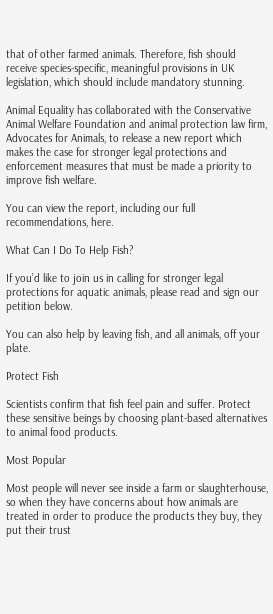that of other farmed animals. Therefore, fish should receive species-specific, meaningful provisions in UK legislation, which should include mandatory stunning.

Animal Equality has collaborated with the Conservative Animal Welfare Foundation and animal protection law firm, Advocates for Animals, to release a new report which makes the case for stronger legal protections and enforcement measures that must be made a priority to improve fish welfare.

You can view the report, including our full recommendations, here.

What Can I Do To Help Fish?

If you’d like to join us in calling for stronger legal protections for aquatic animals, please read and sign our petition below.

You can also help by leaving fish, and all animals, off your plate.

Protect Fish

Scientists confirm that fish feel pain and suffer. Protect these sensitive beings by choosing plant-based alternatives to animal food products.

Most Popular

Most people will never see inside a farm or slaughterhouse, so when they have concerns about how animals are treated in order to produce the products they buy, they put their trust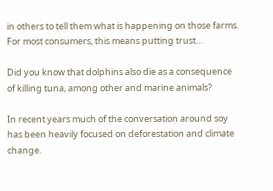in others to tell them what is happening on those farms. For most consumers, this means putting trust…

Did you know that dolphins also die as a consequence of killing tuna, among other and marine animals?

In recent years much of the conversation around soy has been heavily focused on deforestation and climate change.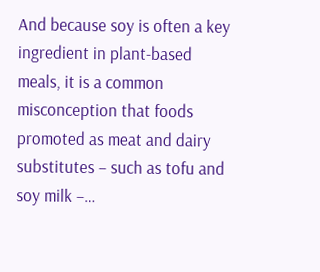And because soy is often a key ingredient in plant-based meals, it is a common misconception that foods promoted as meat and dairy substitutes – such as tofu and soy milk –…